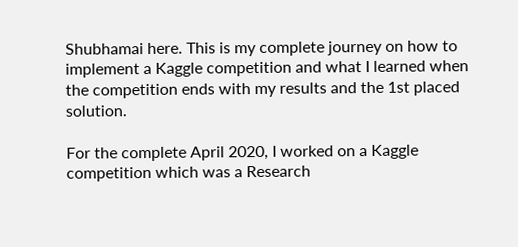Shubhamai here. This is my complete journey on how to implement a Kaggle competition and what I learned when the competition ends with my results and the 1st placed solution.

For the complete April 2020, I worked on a Kaggle competition which was a Research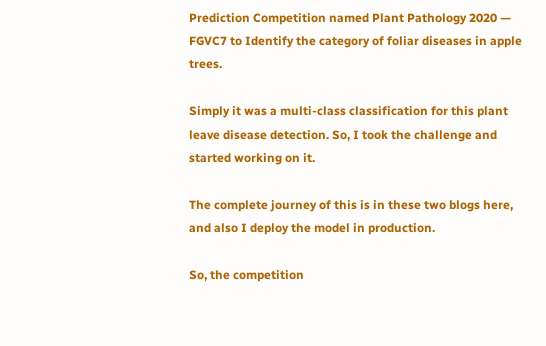Prediction Competition named Plant Pathology 2020 — FGVC7 to Identify the category of foliar diseases in apple trees.

Simply it was a multi-class classification for this plant leave disease detection. So, I took the challenge and started working on it.

The complete journey of this is in these two blogs here, and also I deploy the model in production.

So, the competition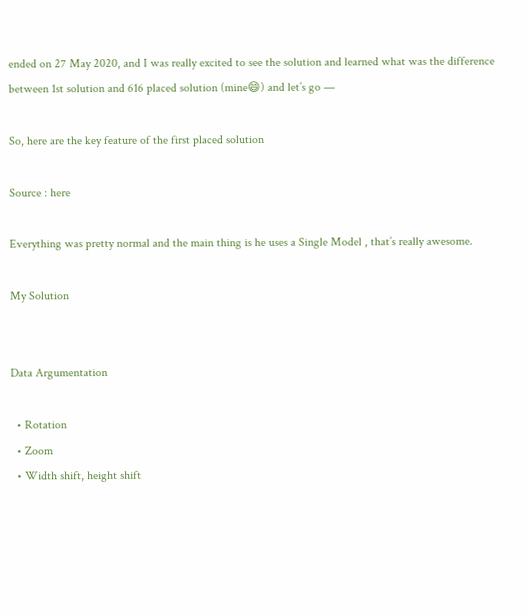ended on 27 May 2020, and I was really excited to see the solution and learned what was the difference between 1st solution and 616 placed solution (mine😄) and let’s go —

So, here are the key feature of the first placed solution

Source : here

Everything was pretty normal and the main thing is he uses a Single Model , that’s really awesome.

My Solution


Data Argumentation

  • Rotation
  • Zoom
  • Width shift, height shift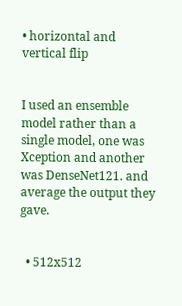• horizontal and vertical flip


I used an ensemble model rather than a single model, one was Xception and another was DenseNet121. and average the output they gave.


  • 512x512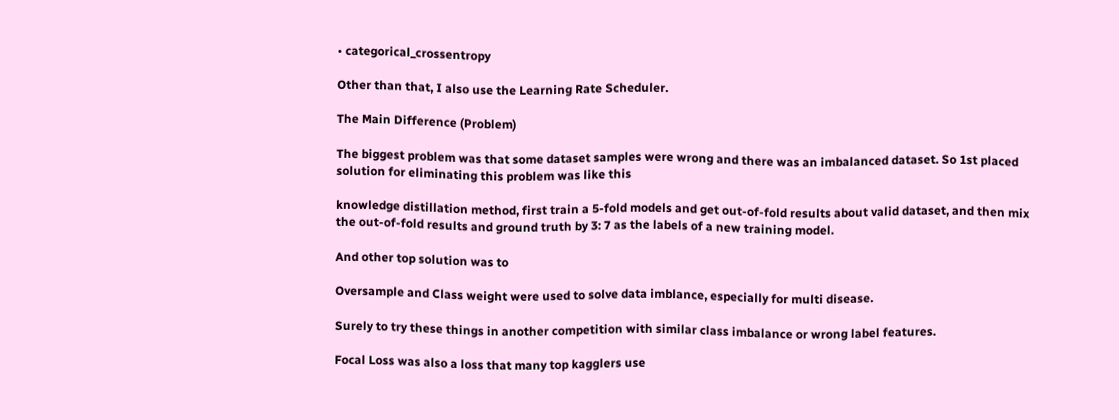• categorical_crossentropy

Other than that, I also use the Learning Rate Scheduler.

The Main Difference (Problem)

The biggest problem was that some dataset samples were wrong and there was an imbalanced dataset. So 1st placed solution for eliminating this problem was like this

knowledge distillation method, first train a 5-fold models and get out-of-fold results about valid dataset, and then mix the out-of-fold results and ground truth by 3: 7 as the labels of a new training model.

And other top solution was to

Oversample and Class weight were used to solve data imblance, especially for multi disease.

Surely to try these things in another competition with similar class imbalance or wrong label features.

Focal Loss was also a loss that many top kagglers use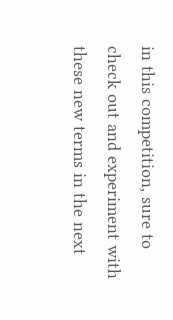in this competition, sure to check out and experiment with these new terms in the next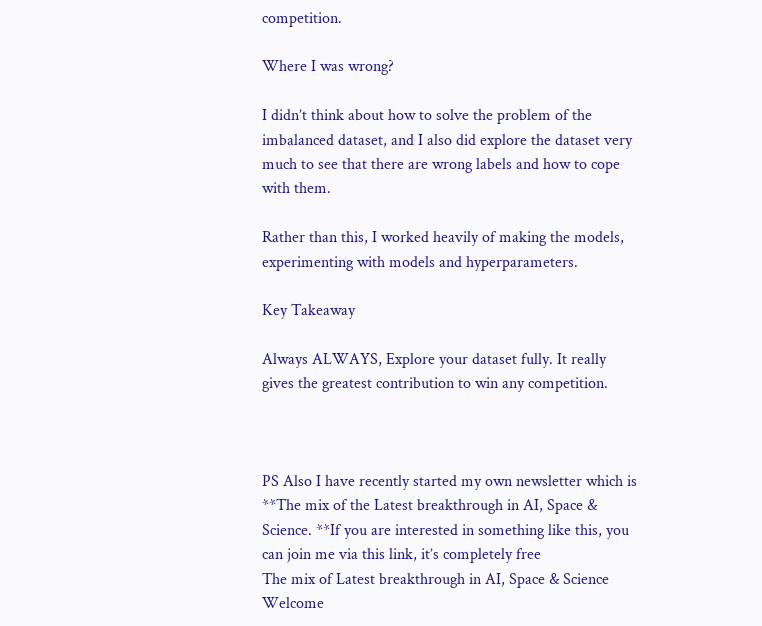competition.

Where I was wrong?

I didn’t think about how to solve the problem of the imbalanced dataset, and I also did explore the dataset very much to see that there are wrong labels and how to cope with them.

Rather than this, I worked heavily of making the models, experimenting with models and hyperparameters.

Key Takeaway

Always ALWAYS, Explore your dataset fully. It really gives the greatest contribution to win any competition.



PS Also I have recently started my own newsletter which is **The mix of the Latest breakthrough in AI, Space & Science. **If you are interested in something like this, you can join me via this link, it’s completely free
The mix of Latest breakthrough in AI, Space & Science
Welcome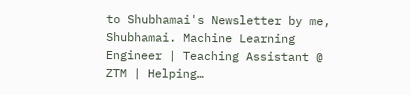to Shubhamai's Newsletter by me, Shubhamai. Machine Learning Engineer | Teaching Assistant @ ZTM | Helping…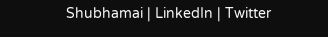Shubhamai | LinkedIn | Twitter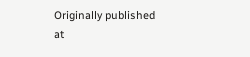Originally published at